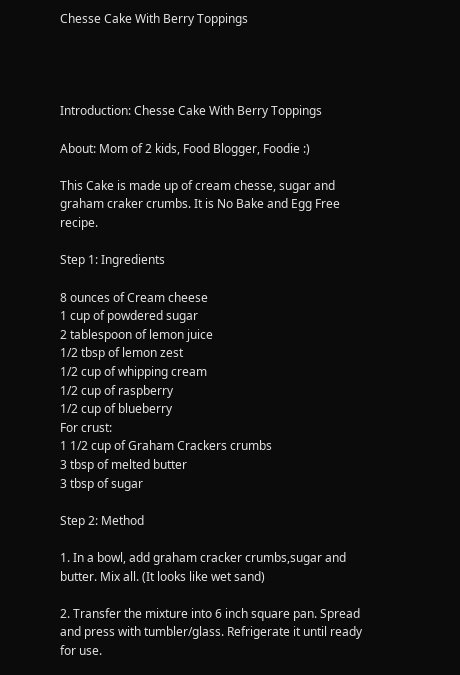Chesse Cake With Berry Toppings




Introduction: Chesse Cake With Berry Toppings

About: Mom of 2 kids, Food Blogger, Foodie :)

This Cake is made up of cream chesse, sugar and graham craker crumbs. It is No Bake and Egg Free recipe.

Step 1: Ingredients

8 ounces of Cream cheese
1 cup of powdered sugar
2 tablespoon of lemon juice
1/2 tbsp of lemon zest
1/2 cup of whipping cream
1/2 cup of raspberry
1/2 cup of blueberry
For crust:
1 1/2 cup of Graham Crackers crumbs
3 tbsp of melted butter
3 tbsp of sugar

Step 2: Method

1. In a bowl, add graham cracker crumbs,sugar and butter. Mix all. (It looks like wet sand)

2. Transfer the mixture into 6 inch square pan. Spread and press with tumbler/glass. Refrigerate it until ready for use.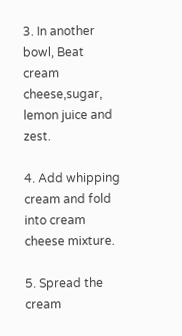3. In another bowl, Beat cream cheese,sugar, lemon juice and zest.

4. Add whipping cream and fold into cream cheese mixture.

5. Spread the cream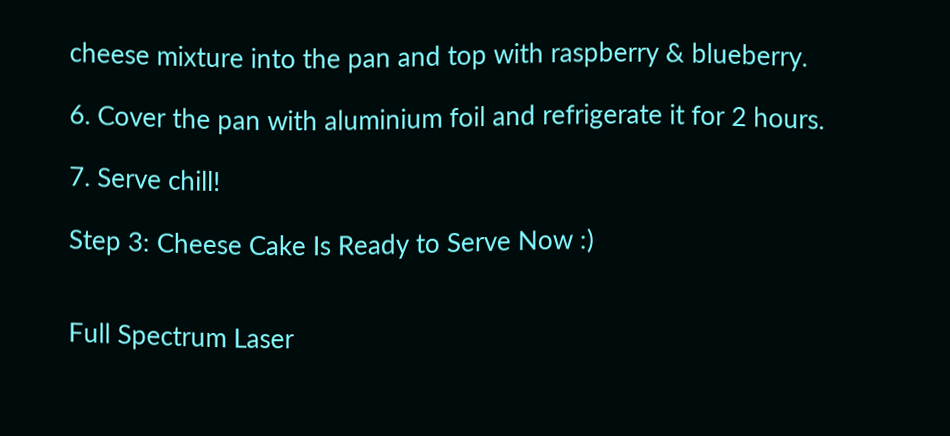cheese mixture into the pan and top with raspberry & blueberry.

6. Cover the pan with aluminium foil and refrigerate it for 2 hours.

7. Serve chill!

Step 3: Cheese Cake Is Ready to Serve Now :)


Full Spectrum Laser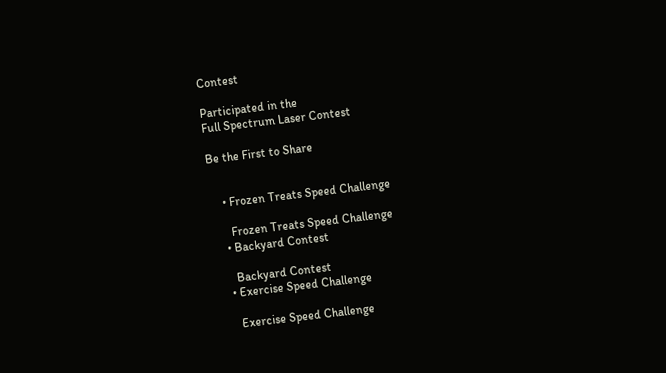Contest

Participated in the
Full Spectrum Laser Contest

Be the First to Share


    • Frozen Treats Speed Challenge

      Frozen Treats Speed Challenge
    • Backyard Contest

      Backyard Contest
    • Exercise Speed Challenge

      Exercise Speed Challenge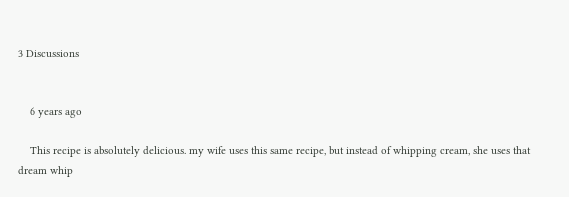3 Discussions


    6 years ago

    This recipe is absolutely delicious. my wife uses this same recipe, but instead of whipping cream, she uses that dream whip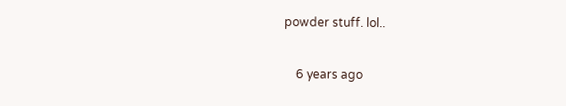powder stuff. lol..


    6 years ago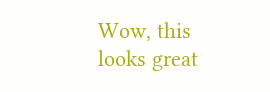Wow, this looks great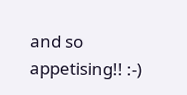and so appetising!! :-)